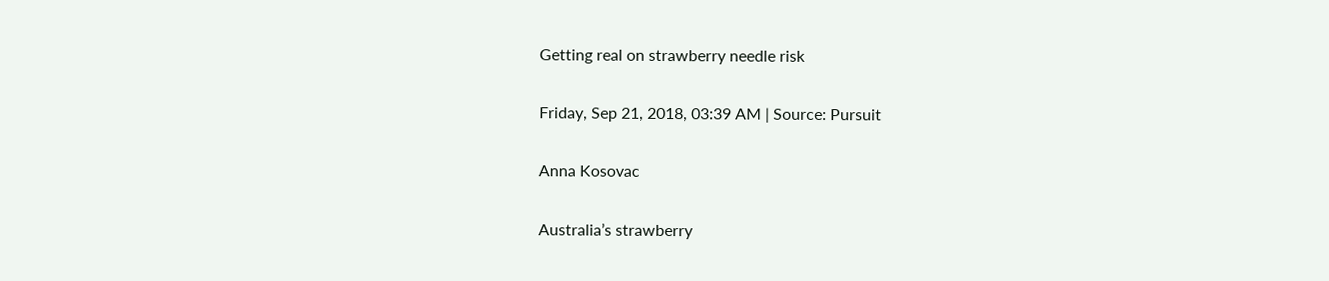Getting real on strawberry needle risk

Friday, Sep 21, 2018, 03:39 AM | Source: Pursuit

Anna Kosovac

Australia’s strawberry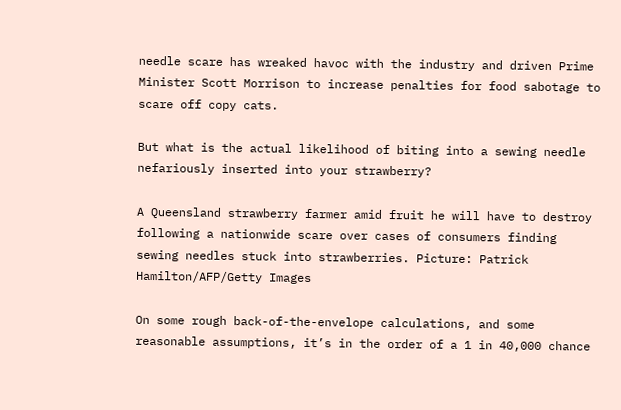needle scare has wreaked havoc with the industry and driven Prime Minister Scott Morrison to increase penalties for food sabotage to scare off copy cats.

But what is the actual likelihood of biting into a sewing needle nefariously inserted into your strawberry?

A Queensland strawberry farmer amid fruit he will have to destroy following a nationwide scare over cases of consumers finding sewing needles stuck into strawberries. Picture: Patrick Hamilton/AFP/Getty Images

On some rough back-of-the-envelope calculations, and some reasonable assumptions, it’s in the order of a 1 in 40,000 chance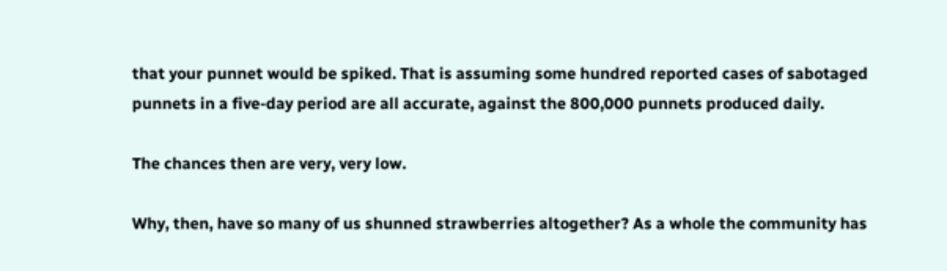that your punnet would be spiked. That is assuming some hundred reported cases of sabotaged punnets in a five-day period are all accurate, against the 800,000 punnets produced daily.

The chances then are very, very low.

Why, then, have so many of us shunned strawberries altogether? As a whole the community has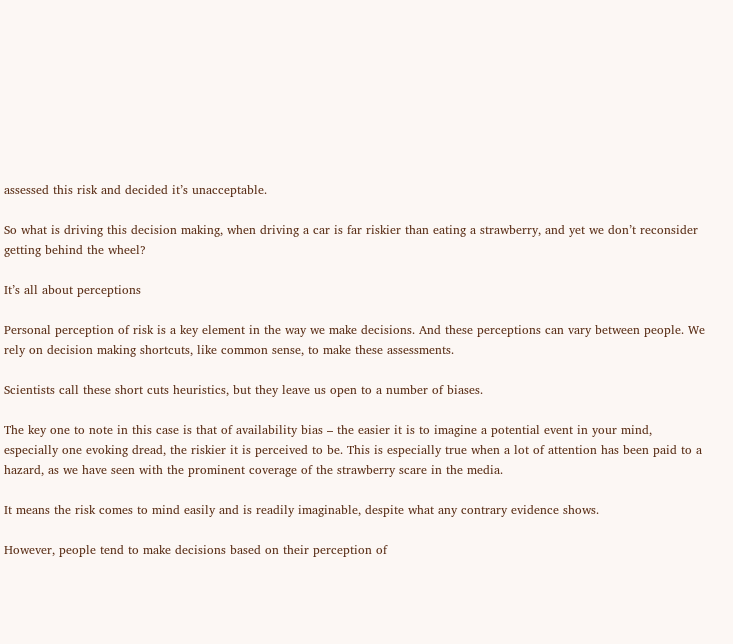assessed this risk and decided it’s unacceptable.

So what is driving this decision making, when driving a car is far riskier than eating a strawberry, and yet we don’t reconsider getting behind the wheel?

It’s all about perceptions

Personal perception of risk is a key element in the way we make decisions. And these perceptions can vary between people. We rely on decision making shortcuts, like common sense, to make these assessments.

Scientists call these short cuts heuristics, but they leave us open to a number of biases.

The key one to note in this case is that of availability bias – the easier it is to imagine a potential event in your mind, especially one evoking dread, the riskier it is perceived to be. This is especially true when a lot of attention has been paid to a hazard, as we have seen with the prominent coverage of the strawberry scare in the media.

It means the risk comes to mind easily and is readily imaginable, despite what any contrary evidence shows.

However, people tend to make decisions based on their perception of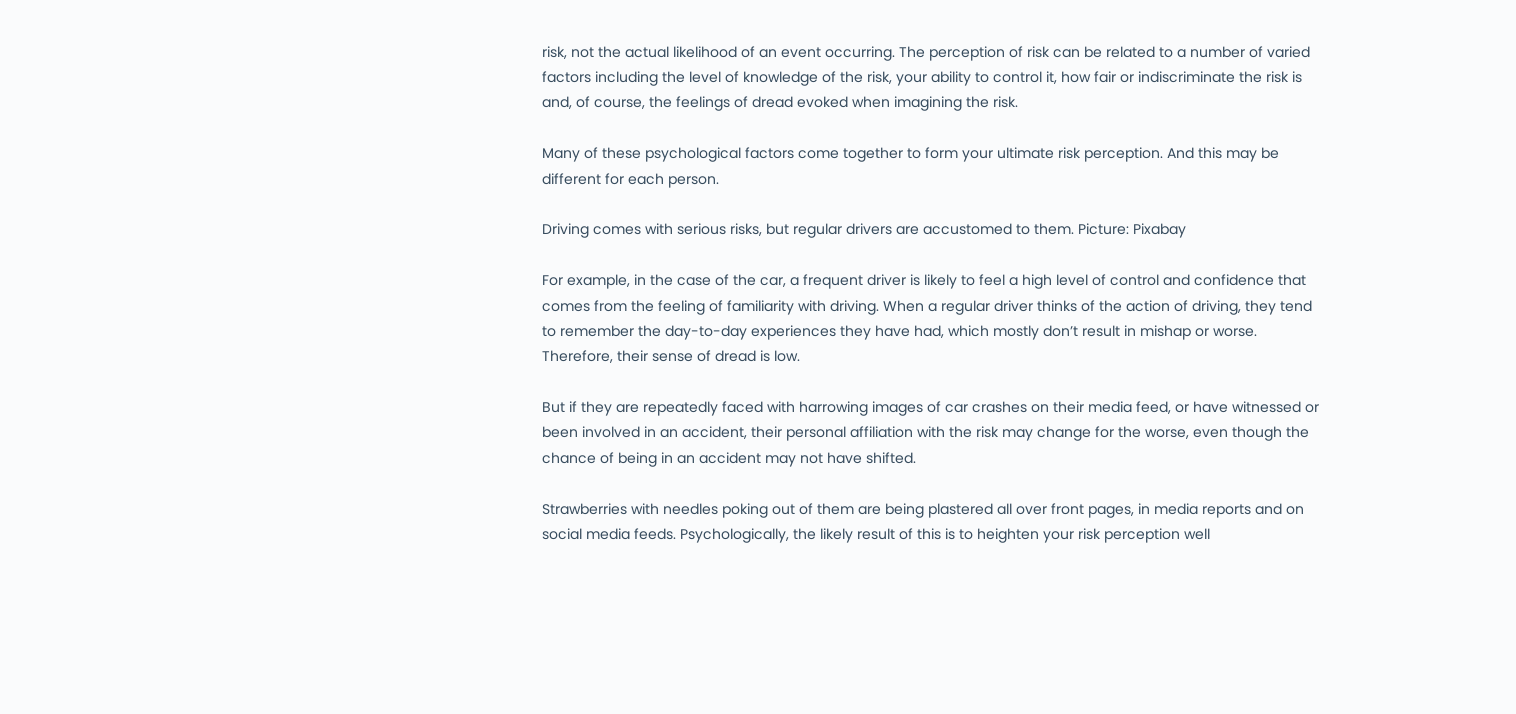risk, not the actual likelihood of an event occurring. The perception of risk can be related to a number of varied factors including the level of knowledge of the risk, your ability to control it, how fair or indiscriminate the risk is and, of course, the feelings of dread evoked when imagining the risk.

Many of these psychological factors come together to form your ultimate risk perception. And this may be different for each person.

Driving comes with serious risks, but regular drivers are accustomed to them. Picture: Pixabay

For example, in the case of the car, a frequent driver is likely to feel a high level of control and confidence that comes from the feeling of familiarity with driving. When a regular driver thinks of the action of driving, they tend to remember the day-to-day experiences they have had, which mostly don’t result in mishap or worse. Therefore, their sense of dread is low.

But if they are repeatedly faced with harrowing images of car crashes on their media feed, or have witnessed or been involved in an accident, their personal affiliation with the risk may change for the worse, even though the chance of being in an accident may not have shifted.

Strawberries with needles poking out of them are being plastered all over front pages, in media reports and on social media feeds. Psychologically, the likely result of this is to heighten your risk perception well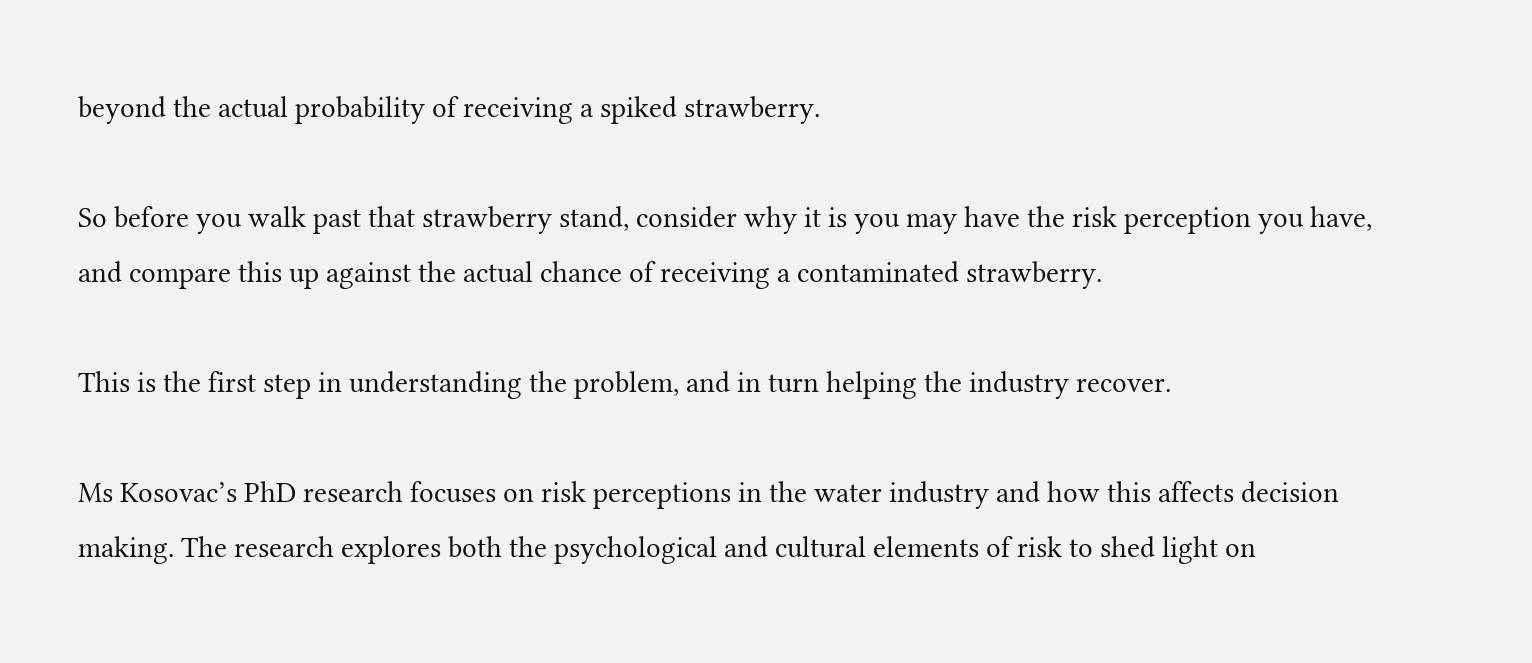beyond the actual probability of receiving a spiked strawberry.

So before you walk past that strawberry stand, consider why it is you may have the risk perception you have, and compare this up against the actual chance of receiving a contaminated strawberry.

This is the first step in understanding the problem, and in turn helping the industry recover.

Ms Kosovac’s PhD research focuses on risk perceptions in the water industry and how this affects decision making. The research explores both the psychological and cultural elements of risk to shed light on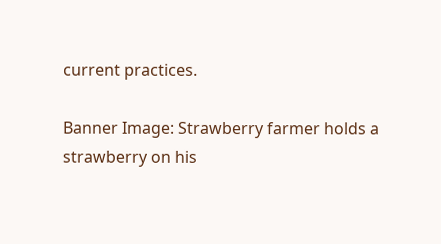current practices.

Banner Image: Strawberry farmer holds a strawberry on his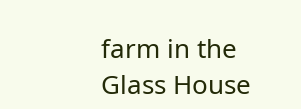farm in the Glass House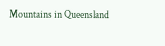Mountains in Queensland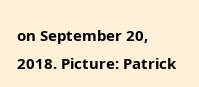on September 20, 2018. Picture: Patrick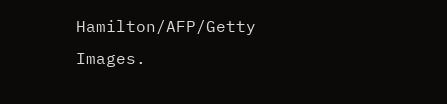Hamilton/AFP/Getty Images.